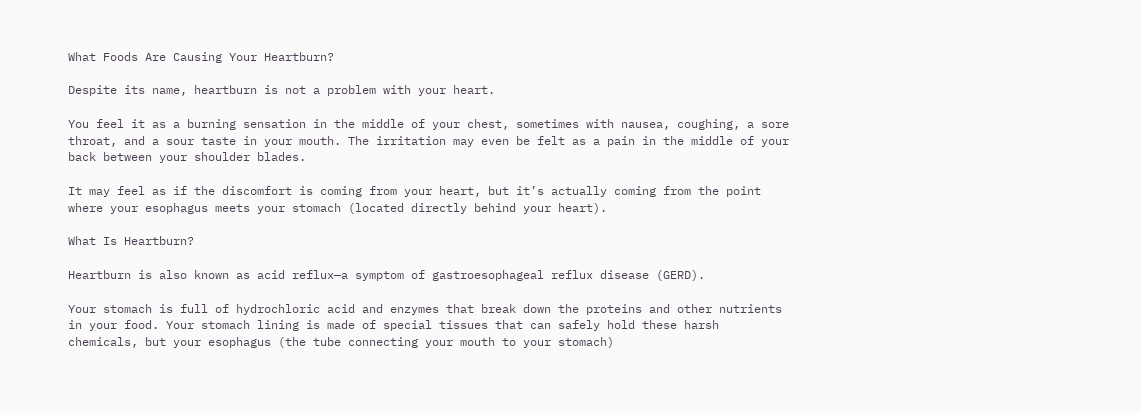What Foods Are Causing Your Heartburn?

Despite its name, heartburn is not a problem with your heart.

You feel it as a burning sensation in the middle of your chest, sometimes with nausea, coughing, a sore throat, and a sour taste in your mouth. The irritation may even be felt as a pain in the middle of your back between your shoulder blades.

It may feel as if the discomfort is coming from your heart, but it’s actually coming from the point where your esophagus meets your stomach (located directly behind your heart).

What Is Heartburn?

Heartburn is also known as acid reflux—a symptom of gastroesophageal reflux disease (GERD).

Your stomach is full of hydrochloric acid and enzymes that break down the proteins and other nutrients in your food. Your stomach lining is made of special tissues that can safely hold these harsh chemicals, but your esophagus (the tube connecting your mouth to your stomach)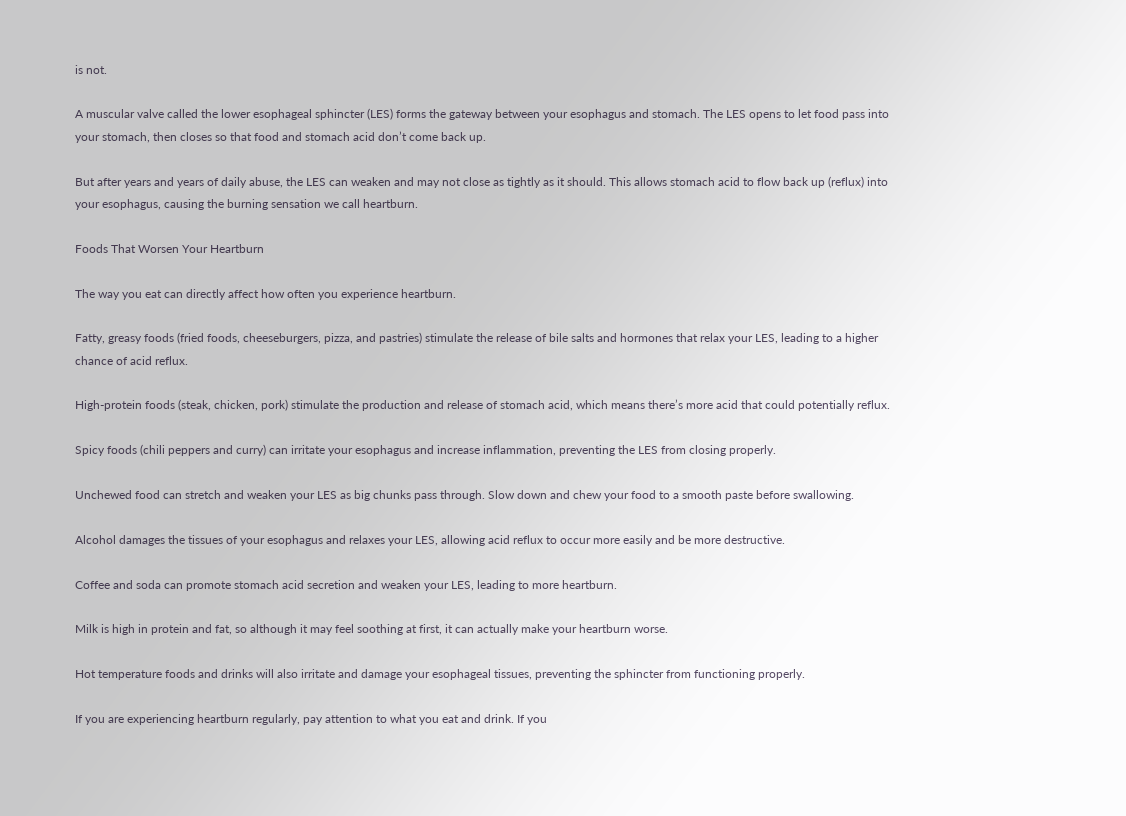is not.

A muscular valve called the lower esophageal sphincter (LES) forms the gateway between your esophagus and stomach. The LES opens to let food pass into your stomach, then closes so that food and stomach acid don’t come back up.

But after years and years of daily abuse, the LES can weaken and may not close as tightly as it should. This allows stomach acid to flow back up (reflux) into your esophagus, causing the burning sensation we call heartburn.

Foods That Worsen Your Heartburn

The way you eat can directly affect how often you experience heartburn.

Fatty, greasy foods (fried foods, cheeseburgers, pizza, and pastries) stimulate the release of bile salts and hormones that relax your LES, leading to a higher chance of acid reflux.

High-protein foods (steak, chicken, pork) stimulate the production and release of stomach acid, which means there’s more acid that could potentially reflux.

Spicy foods (chili peppers and curry) can irritate your esophagus and increase inflammation, preventing the LES from closing properly.

Unchewed food can stretch and weaken your LES as big chunks pass through. Slow down and chew your food to a smooth paste before swallowing.

Alcohol damages the tissues of your esophagus and relaxes your LES, allowing acid reflux to occur more easily and be more destructive.

Coffee and soda can promote stomach acid secretion and weaken your LES, leading to more heartburn.

Milk is high in protein and fat, so although it may feel soothing at first, it can actually make your heartburn worse.

Hot temperature foods and drinks will also irritate and damage your esophageal tissues, preventing the sphincter from functioning properly.

If you are experiencing heartburn regularly, pay attention to what you eat and drink. If you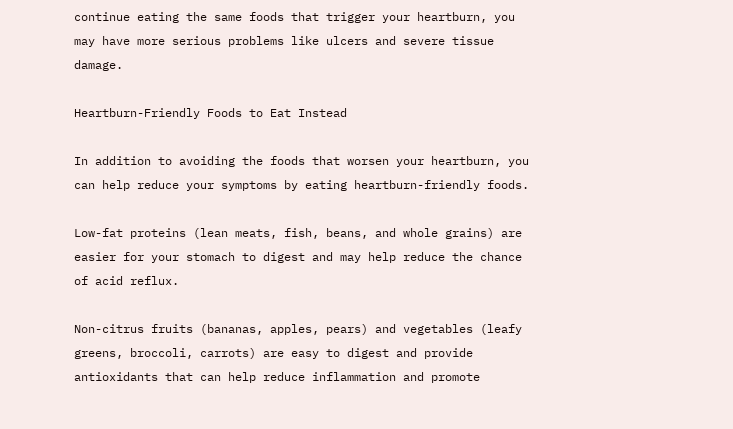continue eating the same foods that trigger your heartburn, you may have more serious problems like ulcers and severe tissue damage.

Heartburn-Friendly Foods to Eat Instead

In addition to avoiding the foods that worsen your heartburn, you can help reduce your symptoms by eating heartburn-friendly foods.

Low-fat proteins (lean meats, fish, beans, and whole grains) are easier for your stomach to digest and may help reduce the chance of acid reflux.

Non-citrus fruits (bananas, apples, pears) and vegetables (leafy greens, broccoli, carrots) are easy to digest and provide antioxidants that can help reduce inflammation and promote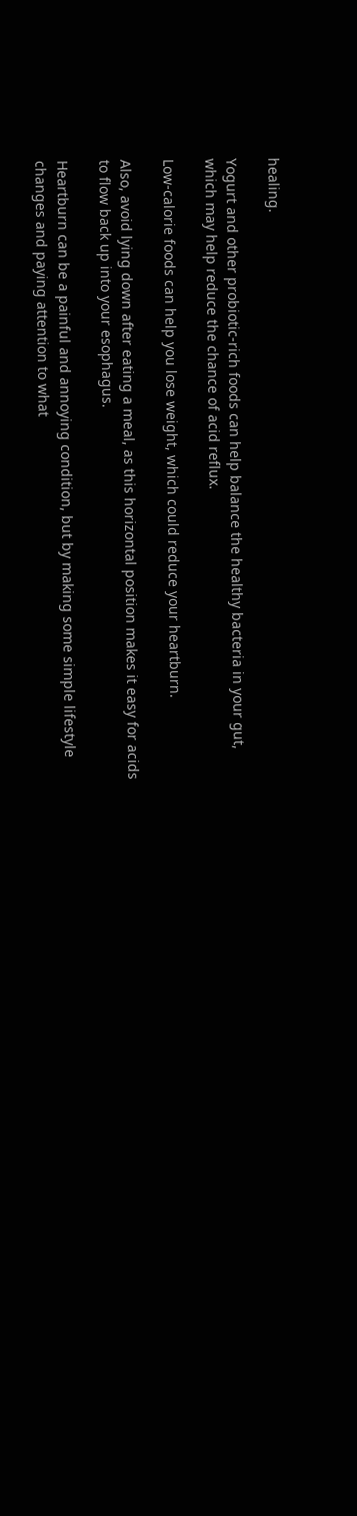healing.

Yogurt and other probiotic-rich foods can help balance the healthy bacteria in your gut, which may help reduce the chance of acid reflux.

Low-calorie foods can help you lose weight, which could reduce your heartburn.

Also, avoid lying down after eating a meal, as this horizontal position makes it easy for acids to flow back up into your esophagus.

Heartburn can be a painful and annoying condition, but by making some simple lifestyle changes and paying attention to what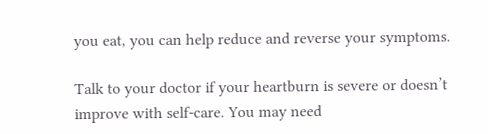you eat, you can help reduce and reverse your symptoms.

Talk to your doctor if your heartburn is severe or doesn’t improve with self-care. You may need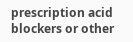prescription acid blockers or other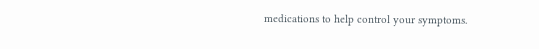medications to help control your symptoms.